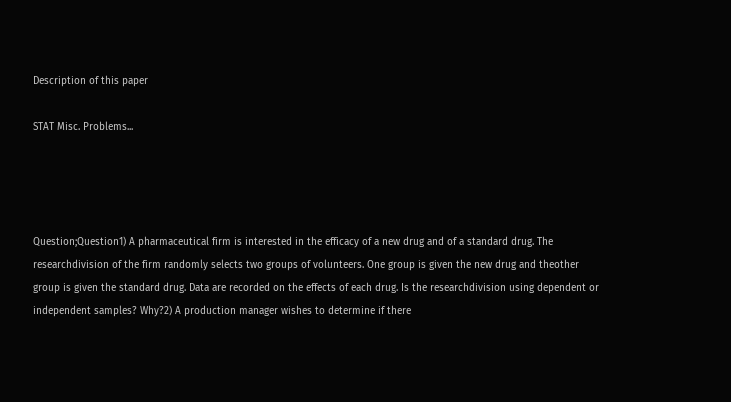Description of this paper

STAT Misc. Problems...




Question;Question1) A pharmaceutical firm is interested in the efficacy of a new drug and of a standard drug. The researchdivision of the firm randomly selects two groups of volunteers. One group is given the new drug and theother group is given the standard drug. Data are recorded on the effects of each drug. Is the researchdivision using dependent or independent samples? Why?2) A production manager wishes to determine if there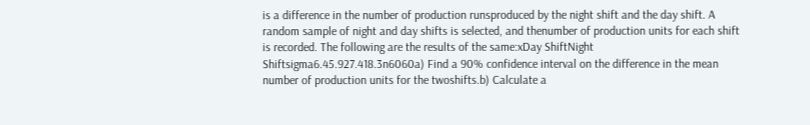is a difference in the number of production runsproduced by the night shift and the day shift. A random sample of night and day shifts is selected, and thenumber of production units for each shift is recorded. The following are the results of the same:xDay ShiftNight Shiftsigma6.45.927.418.3n6060a) Find a 90% confidence interval on the difference in the mean number of production units for the twoshifts.b) Calculate a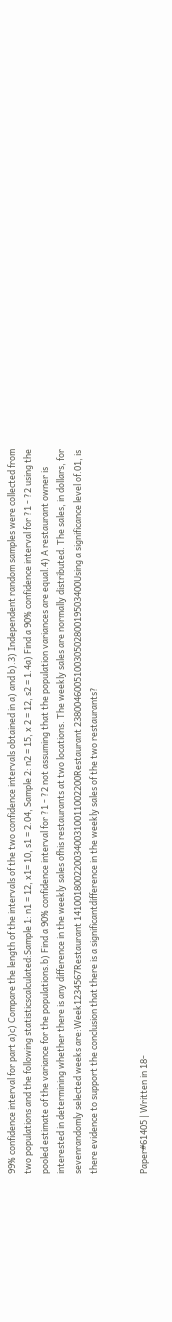99% confidence interval for part a)c) Compare the length of the intervals of the two confidence intervals obtained in a) and b).3) Independent random samples were collected from two populations and the following statisticscalculated:Sample 1: n1 = 12, x1= 10, s1 = 2.04, Sample 2: n2 = 15, x 2 = 12, s2 = 1.4a) Find a 90% confidence interval for ?1 - ?2 using the pooled estimate of the variance for the populations.b) Find a 90% confidence interval for ?1 - ?2 not assuming that the population variances are equal.4) A restaurant owner is interested in determining whether there is any difference in the weekly sales ofhis restaurants at two locations. The weekly sales are normally distributed. The sales, in dollars, for sevenrandomly selected weeks are:Week1234567Restaurant 14100180022003400310011002200Restaurant 23800460051003050280019503400Using a significance level of.01, is there evidence to support the conclusion that there is a significantdifference in the weekly sales of the two restaurants?


Paper#61405 | Written in 18-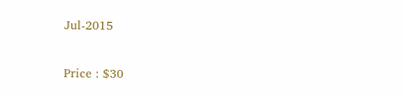Jul-2015

Price : $30